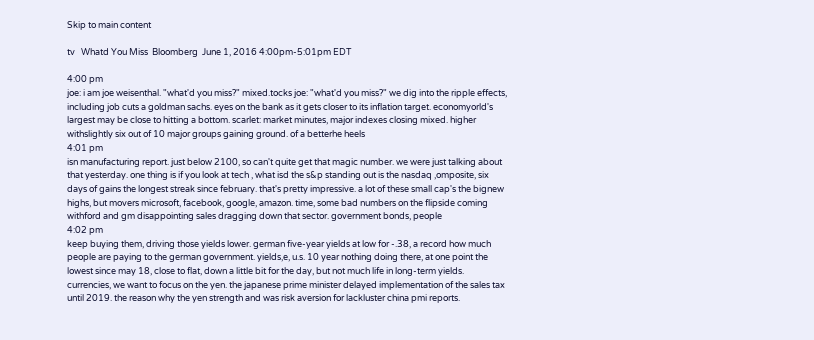Skip to main content

tv   Whatd You Miss  Bloomberg  June 1, 2016 4:00pm-5:01pm EDT

4:00 pm
joe: i am joe weisenthal. "what'd you miss?" mixed.tocks joe: "what'd you miss?" we dig into the ripple effects, including job cuts a goldman sachs. eyes on the bank as it gets closer to its inflation target. economyorld's largest may be close to hitting a bottom. scarlet: market minutes, major indexes closing mixed. higher withslightly six out of 10 major groups gaining ground. of a betterhe heels
4:01 pm
isn manufacturing report. just below 2100, so can't quite get that magic number. we were just talking about that yesterday. one thing is if you look at tech , what isd the s&p standing out is the nasdaq ,omposite, six days of gains the longest streak since february. that's pretty impressive. a lot of these small cap's the bignew highs, but movers microsoft, facebook, google, amazon. time, some bad numbers on the flipside coming withford and gm disappointing sales dragging down that sector. government bonds, people
4:02 pm
keep buying them, driving those yields lower. german five-year yields at low for -.38, a record how much people are paying to the german government. yields,e, u.s. 10 year nothing doing there, at one point the lowest since may 18, close to flat, down a little bit for the day, but not much life in long-term yields. currencies, we want to focus on the yen. the japanese prime minister delayed implementation of the sales tax until 2019. the reason why the yen strength and was risk aversion for lackluster china pmi reports.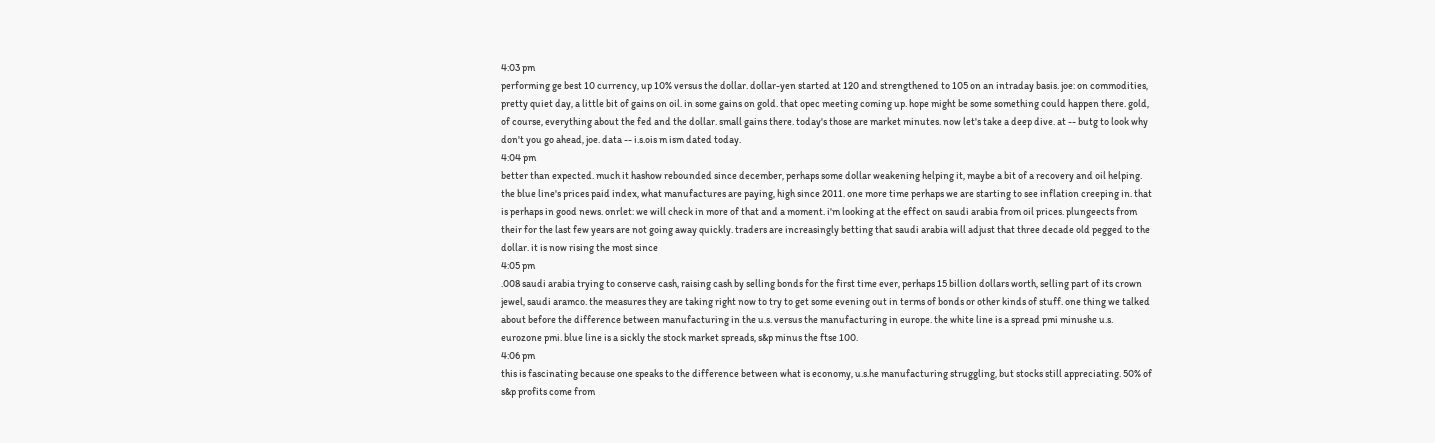4:03 pm
performing ge best 10 currency, up 10% versus the dollar. dollar-yen started at 120 and strengthened to 105 on an intraday basis. joe: on commodities, pretty quiet day, a little bit of gains on oil. in some gains on gold. that opec meeting coming up. hope might be some something could happen there. gold, of course, everything about the fed and the dollar. small gains there. today's those are market minutes. now let's take a deep dive. at -- butg to look why don't you go ahead, joe. data -- i.s.ois m ism dated today.
4:04 pm
better than expected. much it hashow rebounded since december, perhaps some dollar weakening helping it, maybe a bit of a recovery and oil helping. the blue line's prices paid index, what manufactures are paying, high since 2011. one more time perhaps we are starting to see inflation creeping in. that is perhaps in good news. onrlet: we will check in more of that and a moment. i'm looking at the effect on saudi arabia from oil prices. plungeects from their for the last few years are not going away quickly. traders are increasingly betting that saudi arabia will adjust that three decade old pegged to the dollar. it is now rising the most since
4:05 pm
.008 saudi arabia trying to conserve cash, raising cash by selling bonds for the first time ever, perhaps 15 billion dollars worth, selling part of its crown jewel, saudi aramco. the measures they are taking right now to try to get some evening out in terms of bonds or other kinds of stuff. one thing we talked about before the difference between manufacturing in the u.s. versus the manufacturing in europe. the white line is a spread pmi minushe u.s. eurozone pmi. blue line is a sickly the stock market spreads, s&p minus the ftse 100.
4:06 pm
this is fascinating because one speaks to the difference between what is economy, u.s.he manufacturing struggling, but stocks still appreciating. 50% of s&p profits come from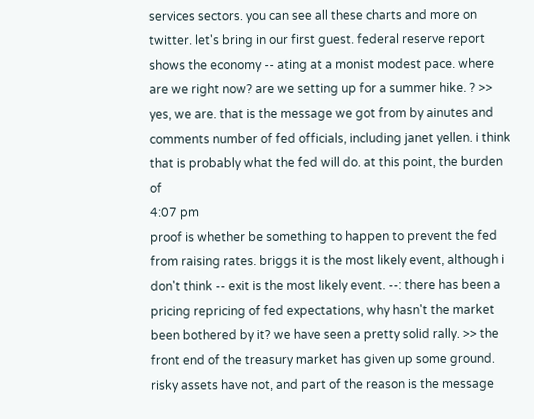services sectors. you can see all these charts and more on twitter. let's bring in our first guest. federal reserve report shows the economy -- ating at a monist modest pace. where are we right now? are we setting up for a summer hike. ? >> yes, we are. that is the message we got from by ainutes and comments number of fed officials, including janet yellen. i think that is probably what the fed will do. at this point, the burden of
4:07 pm
proof is whether be something to happen to prevent the fed from raising rates. briggs it is the most likely event, although i don't think -- exit is the most likely event. --: there has been a pricing repricing of fed expectations, why hasn't the market been bothered by it? we have seen a pretty solid rally. >> the front end of the treasury market has given up some ground. risky assets have not, and part of the reason is the message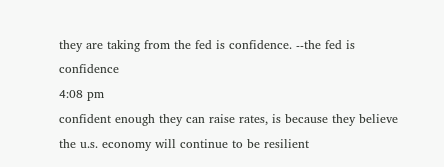they are taking from the fed is confidence. --the fed is confidence
4:08 pm
confident enough they can raise rates, is because they believe the u.s. economy will continue to be resilient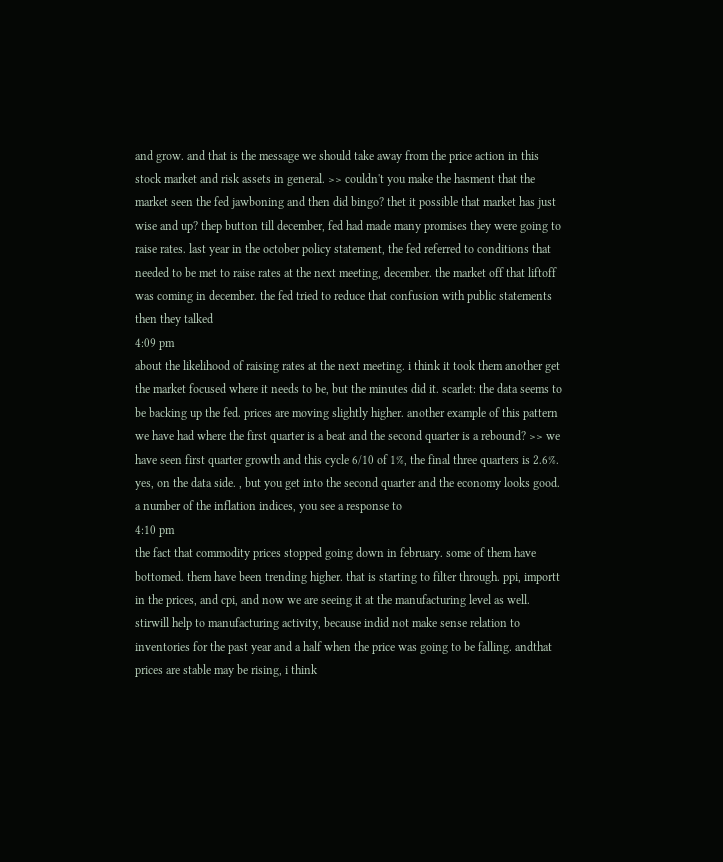and grow. and that is the message we should take away from the price action in this stock market and risk assets in general. >> couldn't you make the hasment that the market seen the fed jawboning and then did bingo? thet it possible that market has just wise and up? thep button till december, fed had made many promises they were going to raise rates. last year in the october policy statement, the fed referred to conditions that needed to be met to raise rates at the next meeting, december. the market off that liftoff was coming in december. the fed tried to reduce that confusion with public statements then they talked
4:09 pm
about the likelihood of raising rates at the next meeting. i think it took them another get the market focused where it needs to be, but the minutes did it. scarlet: the data seems to be backing up the fed. prices are moving slightly higher. another example of this pattern we have had where the first quarter is a beat and the second quarter is a rebound? >> we have seen first quarter growth and this cycle 6/10 of 1%, the final three quarters is 2.6%. yes, on the data side. , but you get into the second quarter and the economy looks good. a number of the inflation indices, you see a response to
4:10 pm
the fact that commodity prices stopped going down in february. some of them have bottomed. them have been trending higher. that is starting to filter through. ppi, importt in the prices, and cpi, and now we are seeing it at the manufacturing level as well. stirwill help to manufacturing activity, because indid not make sense relation to inventories for the past year and a half when the price was going to be falling. andthat prices are stable may be rising, i think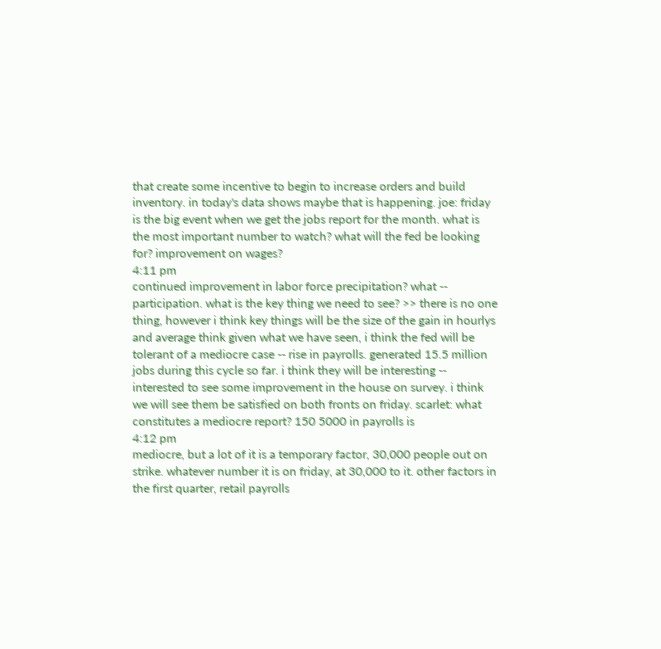that create some incentive to begin to increase orders and build inventory. in today's data shows maybe that is happening. joe: friday is the big event when we get the jobs report for the month. what is the most important number to watch? what will the fed be looking for? improvement on wages?
4:11 pm
continued improvement in labor force precipitation? what -- participation. what is the key thing we need to see? >> there is no one thing, however i think key things will be the size of the gain in hourlys and average think given what we have seen, i think the fed will be tolerant of a mediocre case -- rise in payrolls. generated 15.5 million jobs during this cycle so far. i think they will be interesting -- interested to see some improvement in the house on survey. i think we will see them be satisfied on both fronts on friday. scarlet: what constitutes a mediocre report? 150 5000 in payrolls is
4:12 pm
mediocre, but a lot of it is a temporary factor, 30,000 people out on strike. whatever number it is on friday, at 30,000 to it. other factors in the first quarter, retail payrolls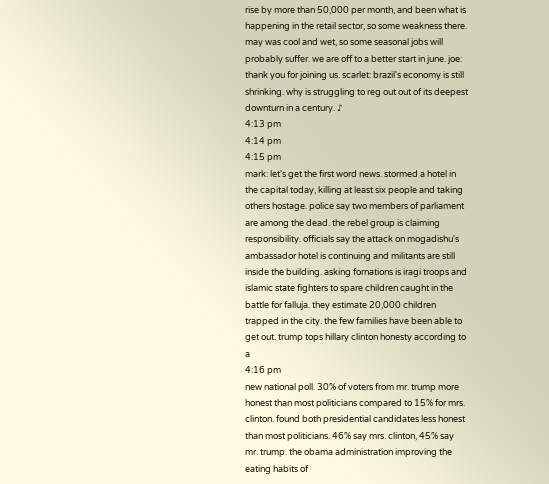rise by more than 50,000 per month, and been what is happening in the retail sector, so some weakness there. may was cool and wet, so some seasonal jobs will probably suffer. we are off to a better start in june. joe: thank you for joining us. scarlet: brazil's economy is still shrinking. why is struggling to reg out out of its deepest downturn in a century. ♪
4:13 pm
4:14 pm
4:15 pm
mark: let's get the first word news. stormed a hotel in the capital today, killing at least six people and taking others hostage. police say two members of parliament are among the dead. the rebel group is claiming responsibility. officials say the attack on mogadishu's ambassador hotel is continuing and militants are still inside the building. asking fornations is iragi troops and islamic state fighters to spare children caught in the battle for falluja. they estimate 20,000 children trapped in the city. the few families have been able to get out. trump tops hillary clinton honesty according to a
4:16 pm
new national poll. 30% of voters from mr. trump more honest than most politicians compared to 15% for mrs. clinton. found both presidential candidates less honest than most politicians. 46% say mrs. clinton, 45% say mr. trump. the obama administration improving the eating habits of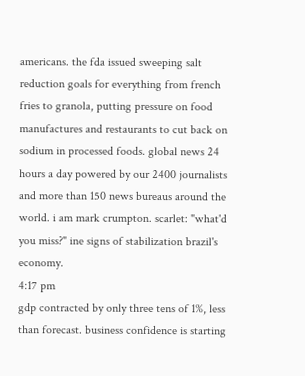americans. the fda issued sweeping salt reduction goals for everything from french fries to granola, putting pressure on food manufactures and restaurants to cut back on sodium in processed foods. global news 24 hours a day powered by our 2400 journalists and more than 150 news bureaus around the world. i am mark crumpton. scarlet: "what'd you miss?" ine signs of stabilization brazil's economy.
4:17 pm
gdp contracted by only three tens of 1%, less than forecast. business confidence is starting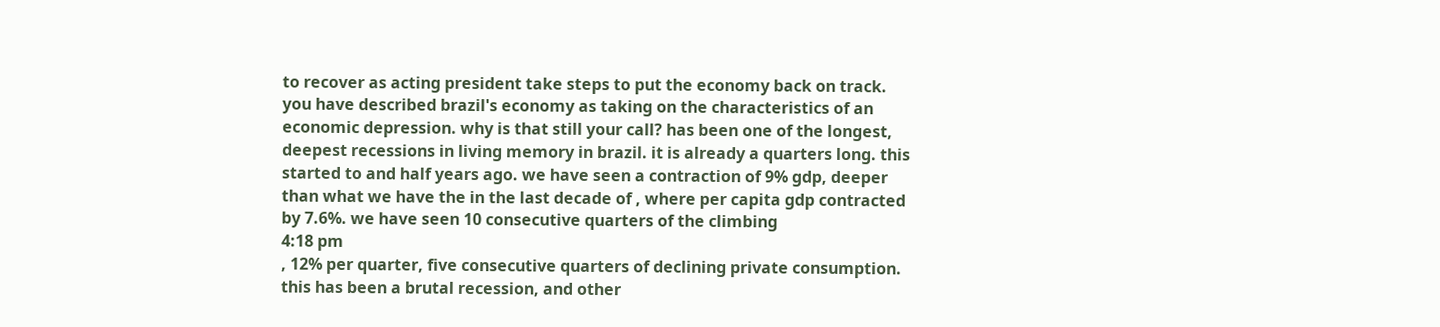to recover as acting president take steps to put the economy back on track. you have described brazil's economy as taking on the characteristics of an economic depression. why is that still your call? has been one of the longest, deepest recessions in living memory in brazil. it is already a quarters long. this started to and half years ago. we have seen a contraction of 9% gdp, deeper than what we have the in the last decade of , where per capita gdp contracted by 7.6%. we have seen 10 consecutive quarters of the climbing
4:18 pm
, 12% per quarter, five consecutive quarters of declining private consumption. this has been a brutal recession, and other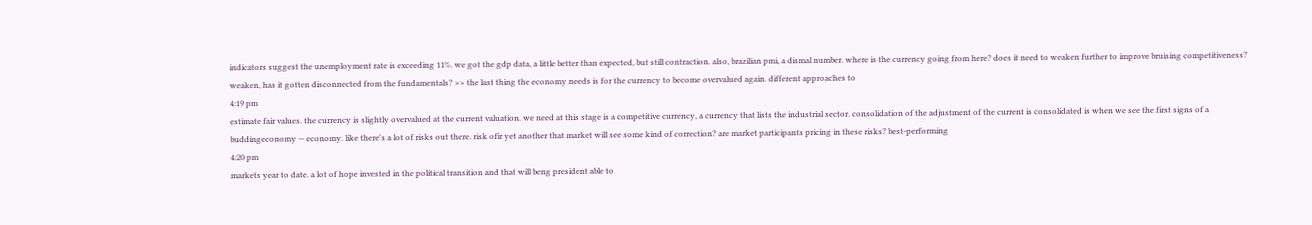indicators suggest the unemployment rate is exceeding 11%. we got the gdp data, a little better than expected, but still contraction. also, brazilian pmi, a dismal number. where is the currency going from here? does it need to weaken further to improve bruising competitiveness? weaken, has it gotten disconnected from the fundamentals? >> the last thing the economy needs is for the currency to become overvalued again. different approaches to
4:19 pm
estimate fair values. the currency is slightly overvalued at the current valuation. we need at this stage is a competitive currency, a currency that lists the industrial sector. consolidation of the adjustment of the current is consolidated is when we see the first signs of a buddingeconomy -- economy. like there's a lot of risks out there. risk ofir yet another that market will see some kind of correction? are market participants pricing in these risks? best-performing
4:20 pm
markets year to date. a lot of hope invested in the political transition and that will beng president able to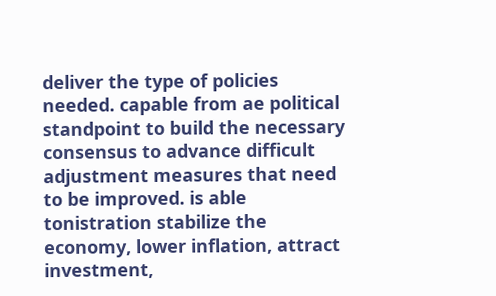deliver the type of policies needed. capable from ae political standpoint to build the necessary consensus to advance difficult adjustment measures that need to be improved. is able tonistration stabilize the economy, lower inflation, attract investment,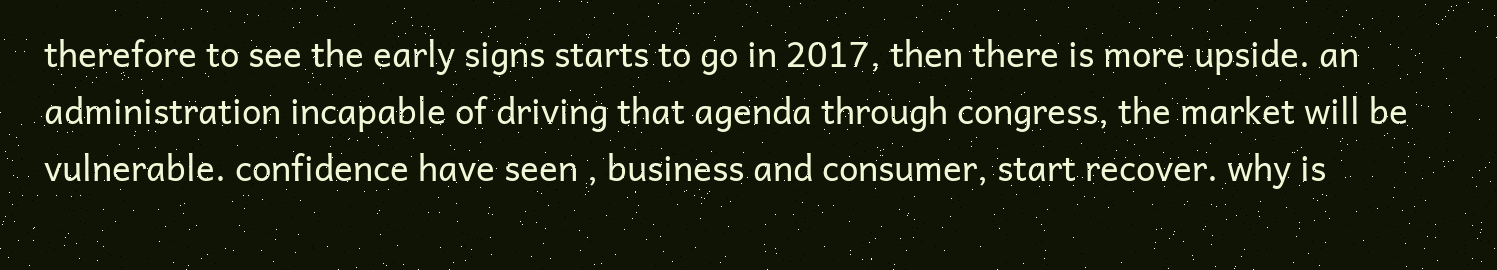therefore to see the early signs starts to go in 2017, then there is more upside. an administration incapable of driving that agenda through congress, the market will be vulnerable. confidence have seen , business and consumer, start recover. why is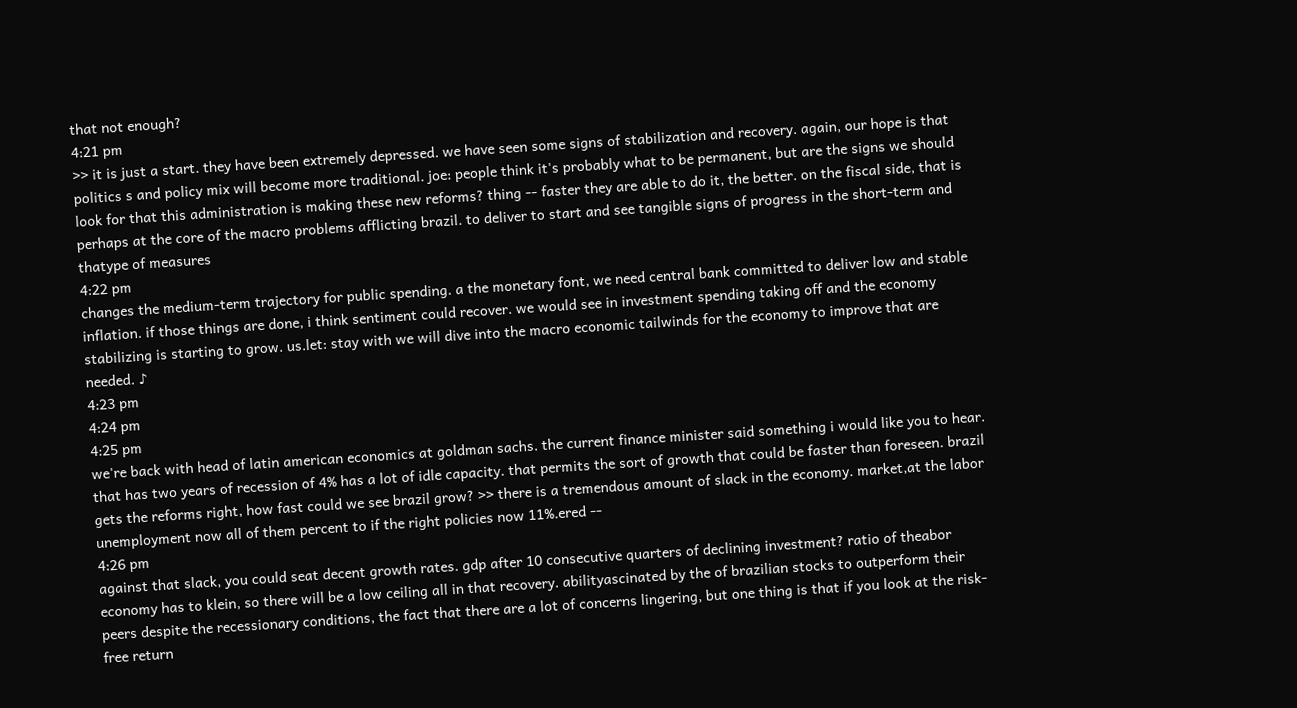that not enough?
4:21 pm
>> it is just a start. they have been extremely depressed. we have seen some signs of stabilization and recovery. again, our hope is that politics s and policy mix will become more traditional. joe: people think it's probably what to be permanent, but are the signs we should look for that this administration is making these new reforms? thing -- faster they are able to do it, the better. on the fiscal side, that is perhaps at the core of the macro problems afflicting brazil. to deliver to start and see tangible signs of progress in the short-term and thatype of measures
4:22 pm
changes the medium-term trajectory for public spending. a the monetary font, we need central bank committed to deliver low and stable inflation. if those things are done, i think sentiment could recover. we would see in investment spending taking off and the economy stabilizing is starting to grow. us.let: stay with we will dive into the macro economic tailwinds for the economy to improve that are needed. ♪
4:23 pm
4:24 pm
4:25 pm
we're back with head of latin american economics at goldman sachs. the current finance minister said something i would like you to hear. that has two years of recession of 4% has a lot of idle capacity. that permits the sort of growth that could be faster than foreseen. brazil gets the reforms right, how fast could we see brazil grow? >> there is a tremendous amount of slack in the economy. market,at the labor unemployment now all of them percent to if the right policies now 11%.ered --
4:26 pm
against that slack, you could seat decent growth rates. gdp after 10 consecutive quarters of declining investment? ratio of theabor economy has to klein, so there will be a low ceiling all in that recovery. abilityascinated by the of brazilian stocks to outperform their peers despite the recessionary conditions, the fact that there are a lot of concerns lingering, but one thing is that if you look at the risk-free return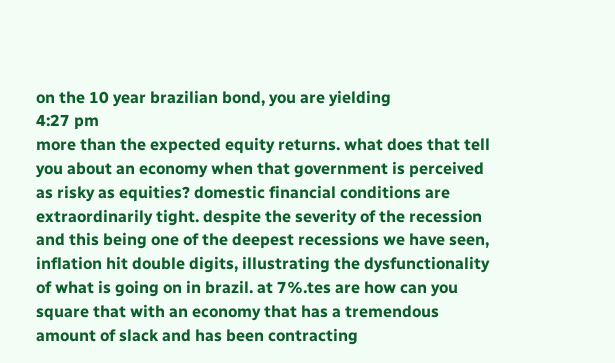on the 10 year brazilian bond, you are yielding
4:27 pm
more than the expected equity returns. what does that tell you about an economy when that government is perceived as risky as equities? domestic financial conditions are extraordinarily tight. despite the severity of the recession and this being one of the deepest recessions we have seen, inflation hit double digits, illustrating the dysfunctionality of what is going on in brazil. at 7%.tes are how can you square that with an economy that has a tremendous amount of slack and has been contracting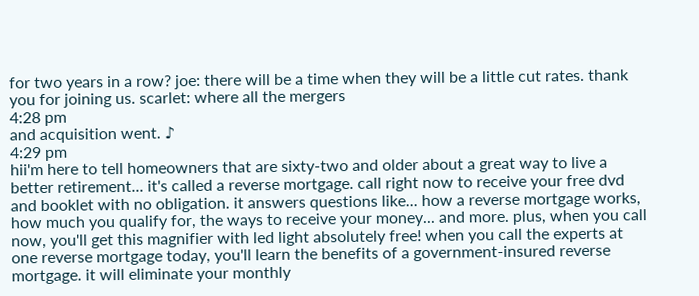for two years in a row? joe: there will be a time when they will be a little cut rates. thank you for joining us. scarlet: where all the mergers
4:28 pm
and acquisition went. ♪
4:29 pm
hii'm here to tell homeowners that are sixty-two and older about a great way to live a better retirement... it's called a reverse mortgage. call right now to receive your free dvd and booklet with no obligation. it answers questions like... how a reverse mortgage works, how much you qualify for, the ways to receive your money... and more. plus, when you call now, you'll get this magnifier with led light absolutely free! when you call the experts at one reverse mortgage today, you'll learn the benefits of a government-insured reverse mortgage. it will eliminate your monthly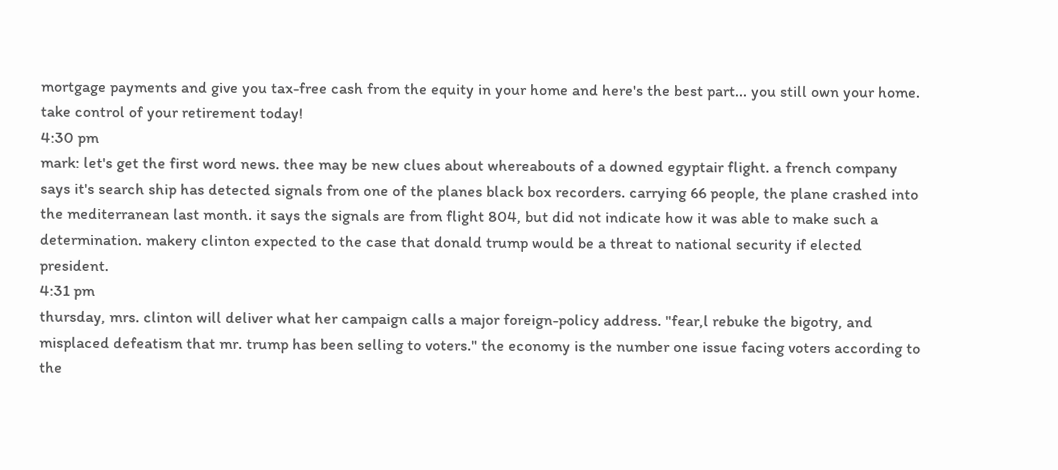mortgage payments and give you tax-free cash from the equity in your home and here's the best part... you still own your home. take control of your retirement today!
4:30 pm
mark: let's get the first word news. thee may be new clues about whereabouts of a downed egyptair flight. a french company says it's search ship has detected signals from one of the planes black box recorders. carrying 66 people, the plane crashed into the mediterranean last month. it says the signals are from flight 804, but did not indicate how it was able to make such a determination. makery clinton expected to the case that donald trump would be a threat to national security if elected president.
4:31 pm
thursday, mrs. clinton will deliver what her campaign calls a major foreign-policy address. "fear,l rebuke the bigotry, and misplaced defeatism that mr. trump has been selling to voters." the economy is the number one issue facing voters according to the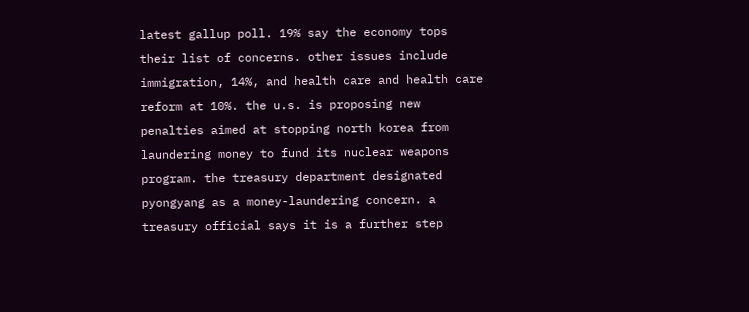latest gallup poll. 19% say the economy tops their list of concerns. other issues include immigration, 14%, and health care and health care reform at 10%. the u.s. is proposing new penalties aimed at stopping north korea from laundering money to fund its nuclear weapons program. the treasury department designated pyongyang as a money-laundering concern. a treasury official says it is a further step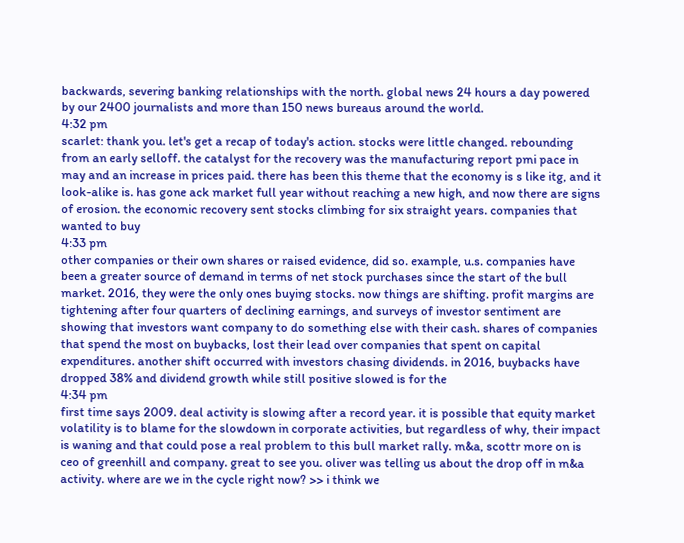backwards, severing banking relationships with the north. global news 24 hours a day powered by our 2400 journalists and more than 150 news bureaus around the world.
4:32 pm
scarlet: thank you. let's get a recap of today's action. stocks were little changed. rebounding from an early selloff. the catalyst for the recovery was the manufacturing report pmi pace in may and an increase in prices paid. there has been this theme that the economy is s like itg, and it look-alike is. has gone ack market full year without reaching a new high, and now there are signs of erosion. the economic recovery sent stocks climbing for six straight years. companies that wanted to buy
4:33 pm
other companies or their own shares or raised evidence, did so. example, u.s. companies have been a greater source of demand in terms of net stock purchases since the start of the bull market. 2016, they were the only ones buying stocks. now things are shifting. profit margins are tightening after four quarters of declining earnings, and surveys of investor sentiment are showing that investors want company to do something else with their cash. shares of companies that spend the most on buybacks, lost their lead over companies that spent on capital expenditures. another shift occurred with investors chasing dividends. in 2016, buybacks have dropped 38% and dividend growth while still positive slowed is for the
4:34 pm
first time says 2009. deal activity is slowing after a record year. it is possible that equity market volatility is to blame for the slowdown in corporate activities, but regardless of why, their impact is waning and that could pose a real problem to this bull market rally. m&a, scottr more on is ceo of greenhill and company. great to see you. oliver was telling us about the drop off in m&a activity. where are we in the cycle right now? >> i think we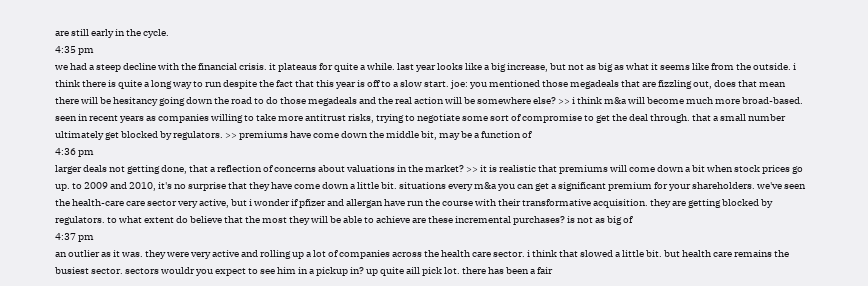are still early in the cycle.
4:35 pm
we had a steep decline with the financial crisis. it plateaus for quite a while. last year looks like a big increase, but not as big as what it seems like from the outside. i think there is quite a long way to run despite the fact that this year is off to a slow start. joe: you mentioned those megadeals that are fizzling out, does that mean there will be hesitancy going down the road to do those megadeals and the real action will be somewhere else? >> i think m&a will become much more broad-based. seen in recent years as companies willing to take more antitrust risks, trying to negotiate some sort of compromise to get the deal through. that a small number ultimately get blocked by regulators. >> premiums have come down the middle bit, may be a function of
4:36 pm
larger deals not getting done, that a reflection of concerns about valuations in the market? >> it is realistic that premiums will come down a bit when stock prices go up. to 2009 and 2010, it's no surprise that they have come down a little bit. situations every m&a you can get a significant premium for your shareholders. we've seen the health-care care sector very active, but i wonder if pfizer and allergan have run the course with their transformative acquisition. they are getting blocked by regulators. to what extent do believe that the most they will be able to achieve are these incremental purchases? is not as big of
4:37 pm
an outlier as it was. they were very active and rolling up a lot of companies across the health care sector. i think that slowed a little bit. but health care remains the busiest sector. sectors wouldr you expect to see him in a pickup in? up quite aill pick lot. there has been a fair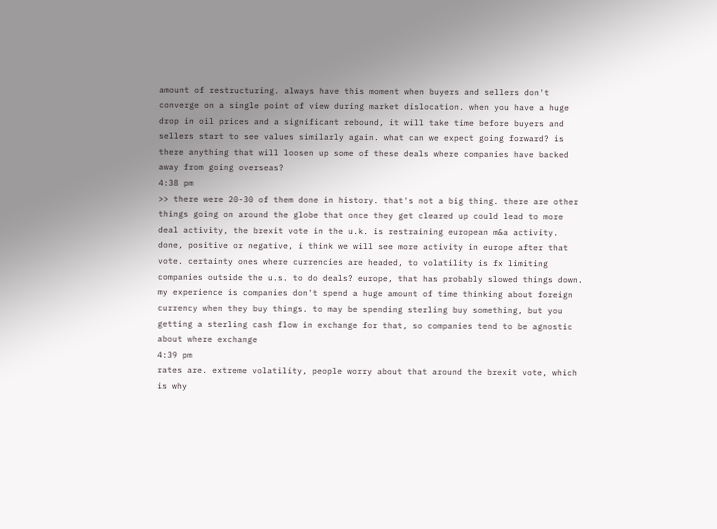amount of restructuring. always have this moment when buyers and sellers don't converge on a single point of view during market dislocation. when you have a huge drop in oil prices and a significant rebound, it will take time before buyers and sellers start to see values similarly again. what can we expect going forward? is there anything that will loosen up some of these deals where companies have backed away from going overseas?
4:38 pm
>> there were 20-30 of them done in history. that's not a big thing. there are other things going on around the globe that once they get cleared up could lead to more deal activity, the brexit vote in the u.k. is restraining european m&a activity. done, positive or negative, i think we will see more activity in europe after that vote. certainty ones where currencies are headed, to volatility is fx limiting companies outside the u.s. to do deals? europe, that has probably slowed things down. my experience is companies don't spend a huge amount of time thinking about foreign currency when they buy things. to may be spending sterling buy something, but you getting a sterling cash flow in exchange for that, so companies tend to be agnostic about where exchange
4:39 pm
rates are. extreme volatility, people worry about that around the brexit vote, which is why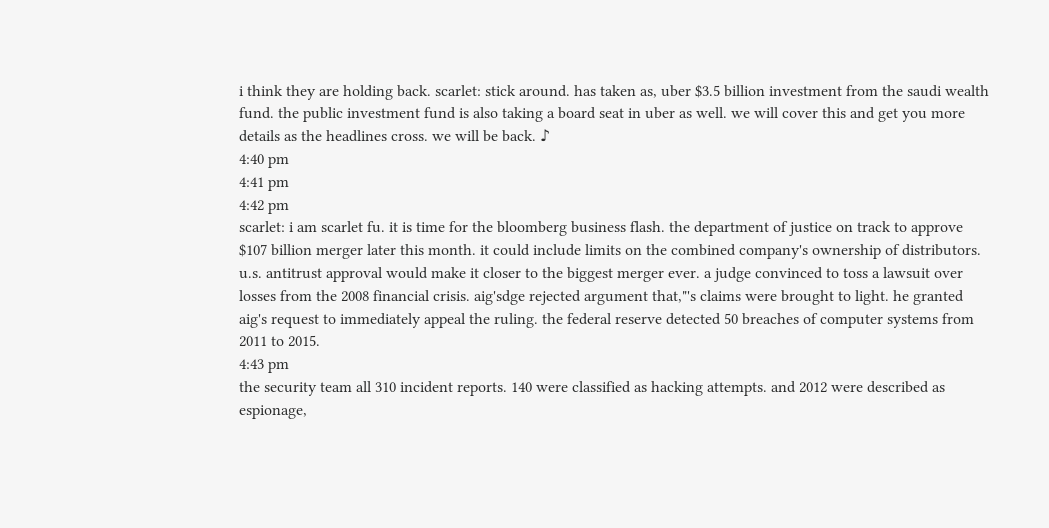i think they are holding back. scarlet: stick around. has taken as, uber $3.5 billion investment from the saudi wealth fund. the public investment fund is also taking a board seat in uber as well. we will cover this and get you more details as the headlines cross. we will be back. ♪
4:40 pm
4:41 pm
4:42 pm
scarlet: i am scarlet fu. it is time for the bloomberg business flash. the department of justice on track to approve $107 billion merger later this month. it could include limits on the combined company's ownership of distributors. u.s. antitrust approval would make it closer to the biggest merger ever. a judge convinced to toss a lawsuit over losses from the 2008 financial crisis. aig'sdge rejected argument that,"'s claims were brought to light. he granted aig's request to immediately appeal the ruling. the federal reserve detected 50 breaches of computer systems from 2011 to 2015.
4:43 pm
the security team all 310 incident reports. 140 were classified as hacking attempts. and 2012 were described as espionage,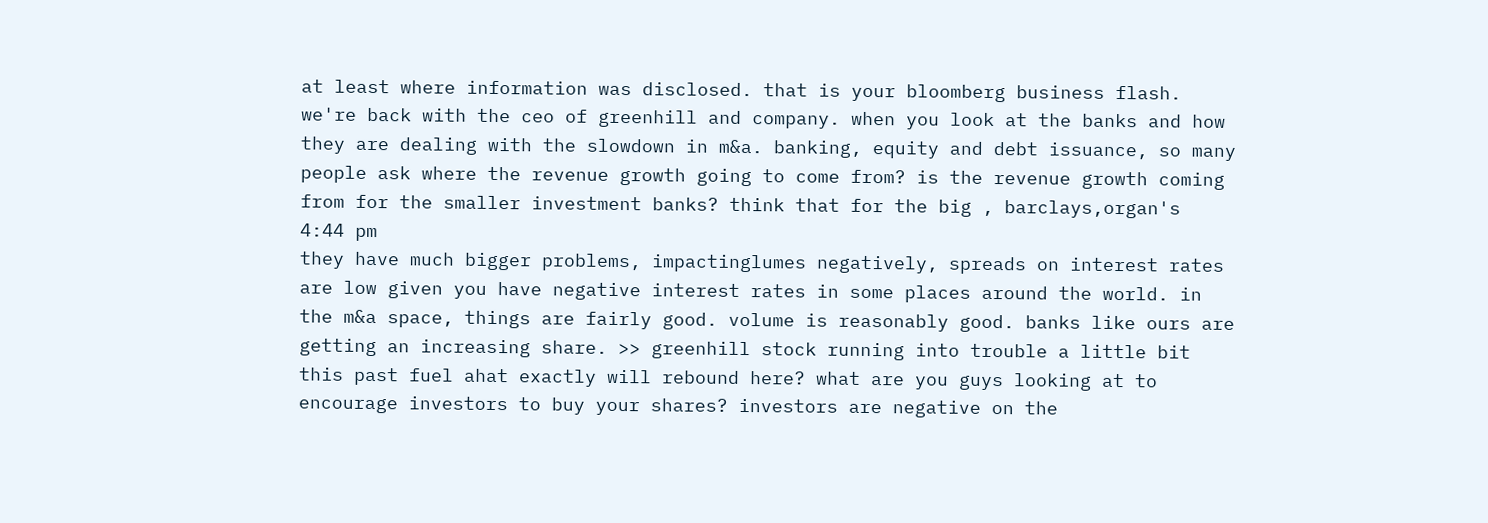at least where information was disclosed. that is your bloomberg business flash. we're back with the ceo of greenhill and company. when you look at the banks and how they are dealing with the slowdown in m&a. banking, equity and debt issuance, so many people ask where the revenue growth going to come from? is the revenue growth coming from for the smaller investment banks? think that for the big , barclays,organ's
4:44 pm
they have much bigger problems, impactinglumes negatively, spreads on interest rates are low given you have negative interest rates in some places around the world. in the m&a space, things are fairly good. volume is reasonably good. banks like ours are getting an increasing share. >> greenhill stock running into trouble a little bit this past fuel ahat exactly will rebound here? what are you guys looking at to encourage investors to buy your shares? investors are negative on the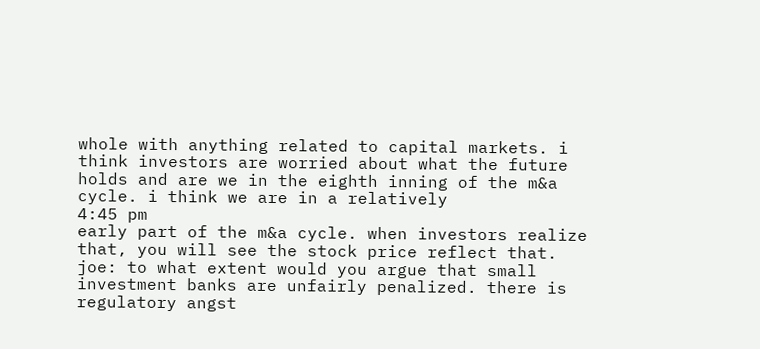whole with anything related to capital markets. i think investors are worried about what the future holds and are we in the eighth inning of the m&a cycle. i think we are in a relatively
4:45 pm
early part of the m&a cycle. when investors realize that, you will see the stock price reflect that. joe: to what extent would you argue that small investment banks are unfairly penalized. there is regulatory angst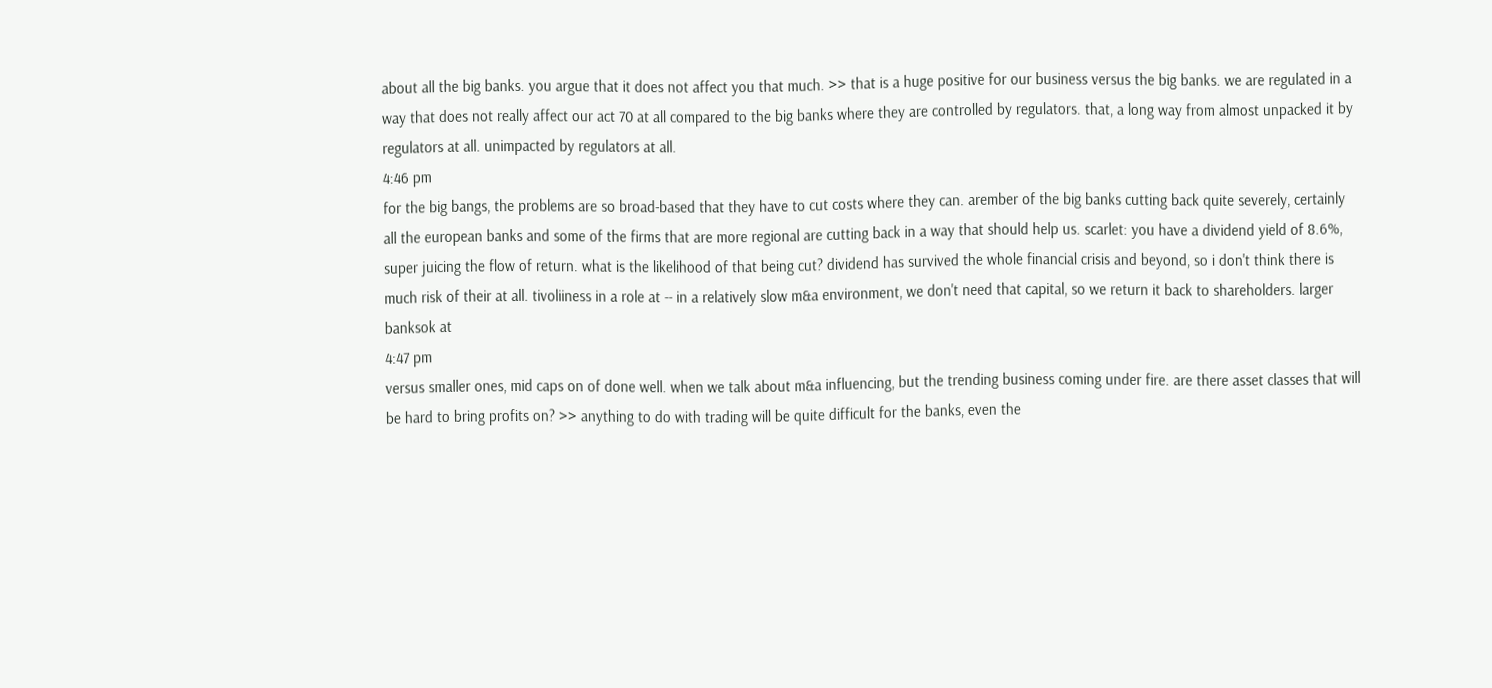about all the big banks. you argue that it does not affect you that much. >> that is a huge positive for our business versus the big banks. we are regulated in a way that does not really affect our act 70 at all compared to the big banks where they are controlled by regulators. that, a long way from almost unpacked it by regulators at all. unimpacted by regulators at all.
4:46 pm
for the big bangs, the problems are so broad-based that they have to cut costs where they can. arember of the big banks cutting back quite severely, certainly all the european banks and some of the firms that are more regional are cutting back in a way that should help us. scarlet: you have a dividend yield of 8.6%, super juicing the flow of return. what is the likelihood of that being cut? dividend has survived the whole financial crisis and beyond, so i don't think there is much risk of their at all. tivoliiness in a role at -- in a relatively slow m&a environment, we don't need that capital, so we return it back to shareholders. larger banksok at
4:47 pm
versus smaller ones, mid caps on of done well. when we talk about m&a influencing, but the trending business coming under fire. are there asset classes that will be hard to bring profits on? >> anything to do with trading will be quite difficult for the banks, even the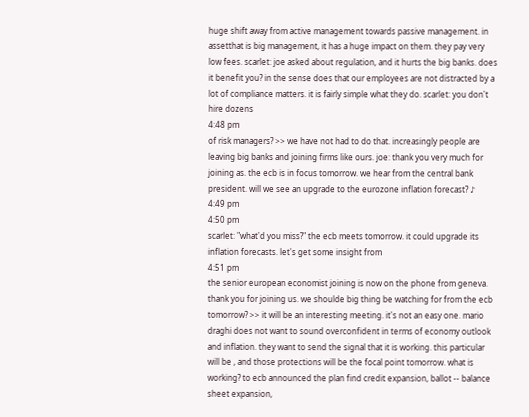huge shift away from active management towards passive management. in assetthat is big management, it has a huge impact on them. they pay very low fees. scarlet: joe asked about regulation, and it hurts the big banks. does it benefit you? in the sense does that our employees are not distracted by a lot of compliance matters. it is fairly simple what they do. scarlet: you don't hire dozens
4:48 pm
of risk managers? >> we have not had to do that. increasingly people are leaving big banks and joining firms like ours. joe: thank you very much for joining as. the ecb is in focus tomorrow. we hear from the central bank president. will we see an upgrade to the eurozone inflation forecast? ♪
4:49 pm
4:50 pm
scarlet: "what'd you miss?" the ecb meets tomorrow. it could upgrade its inflation forecasts. let's get some insight from
4:51 pm
the senior european economist joining is now on the phone from geneva. thank you for joining us. we shoulde big thing be watching for from the ecb tomorrow? >> it will be an interesting meeting. it's not an easy one. mario draghi does not want to sound overconfident in terms of economy outlook and inflation. they want to send the signal that it is working. this particular will be , and those protections will be the focal point tomorrow. what is working? to ecb announced the plan find credit expansion, ballot -- balance sheet expansion,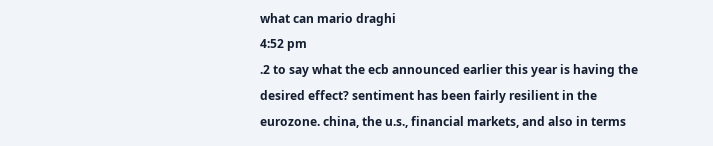what can mario draghi
4:52 pm
.2 to say what the ecb announced earlier this year is having the desired effect? sentiment has been fairly resilient in the eurozone. china, the u.s., financial markets, and also in terms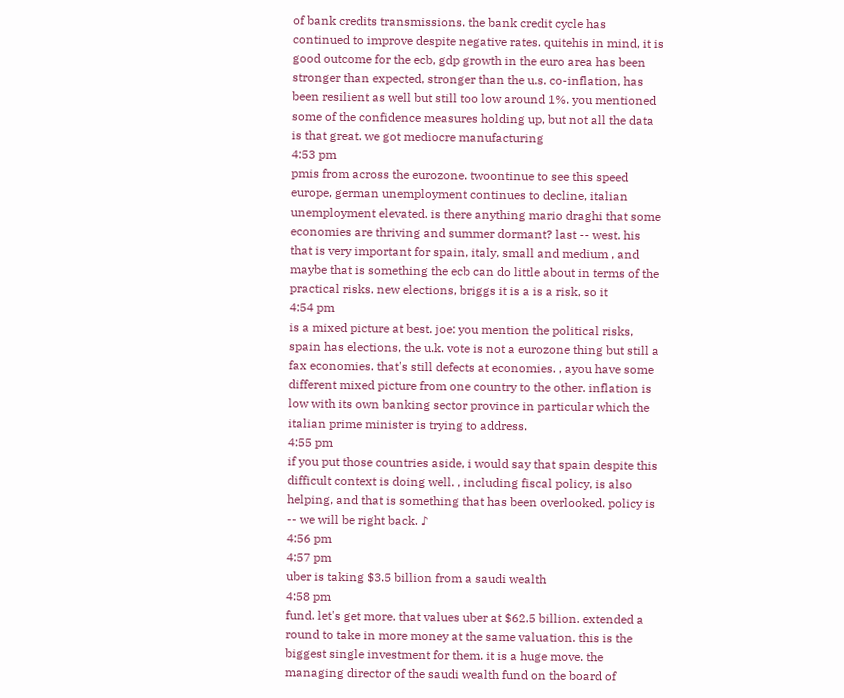of bank credits transmissions. the bank credit cycle has continued to improve despite negative rates. quitehis in mind, it is good outcome for the ecb, gdp growth in the euro area has been stronger than expected, stronger than the u.s. co-inflation, has been resilient as well but still too low around 1%. you mentioned some of the confidence measures holding up, but not all the data is that great. we got mediocre manufacturing
4:53 pm
pmis from across the eurozone. twoontinue to see this speed europe, german unemployment continues to decline, italian unemployment elevated. is there anything mario draghi that some economies are thriving and summer dormant? last -- west. his that is very important for spain, italy, small and medium , and maybe that is something the ecb can do little about in terms of the practical risks. new elections, briggs it is a is a risk, so it
4:54 pm
is a mixed picture at best. joe: you mention the political risks, spain has elections, the u.k. vote is not a eurozone thing but still a fax economies. that's still defects at economies. , ayou have some different mixed picture from one country to the other. inflation is low with its own banking sector province in particular which the italian prime minister is trying to address.
4:55 pm
if you put those countries aside, i would say that spain despite this difficult context is doing well. , including fiscal policy, is also helping, and that is something that has been overlooked. policy is -- we will be right back. ♪
4:56 pm
4:57 pm
uber is taking $3.5 billion from a saudi wealth
4:58 pm
fund. let's get more. that values uber at $62.5 billion. extended a round to take in more money at the same valuation. this is the biggest single investment for them. it is a huge move. the managing director of the saudi wealth fund on the board of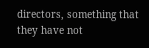directors, something that they have not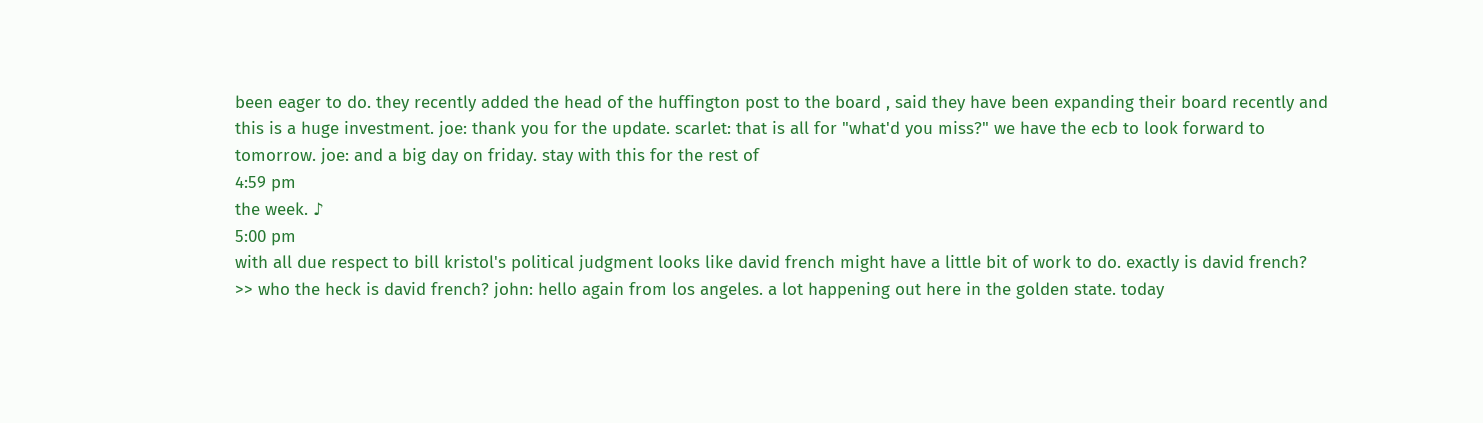been eager to do. they recently added the head of the huffington post to the board , said they have been expanding their board recently and this is a huge investment. joe: thank you for the update. scarlet: that is all for "what'd you miss?" we have the ecb to look forward to tomorrow. joe: and a big day on friday. stay with this for the rest of
4:59 pm
the week. ♪
5:00 pm
with all due respect to bill kristol's political judgment looks like david french might have a little bit of work to do. exactly is david french? >> who the heck is david french? john: hello again from los angeles. a lot happening out here in the golden state. today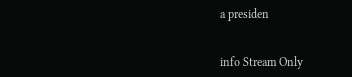a presiden


info Stream Only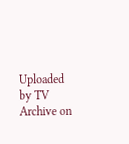Uploaded by TV Archive on